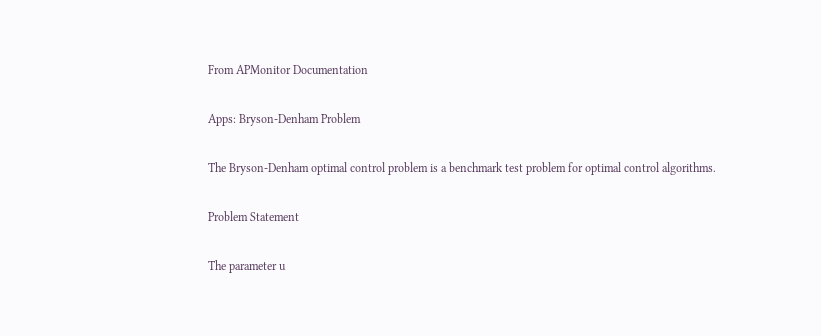From APMonitor Documentation

Apps: Bryson-Denham Problem

The Bryson-Denham optimal control problem is a benchmark test problem for optimal control algorithms.

Problem Statement

The parameter u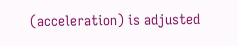(acceleration) is adjusted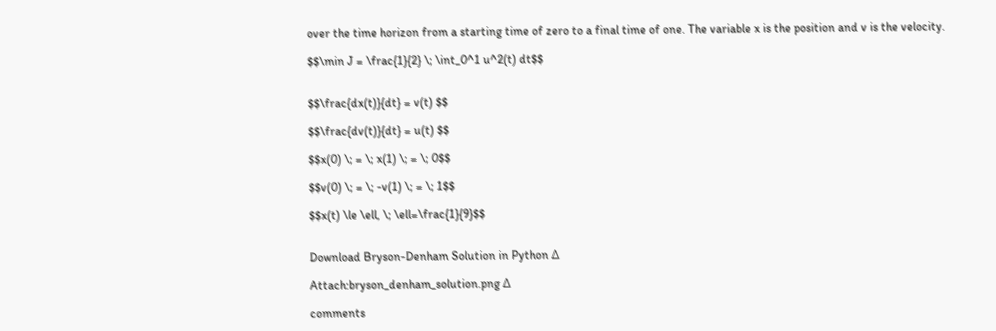over the time horizon from a starting time of zero to a final time of one. The variable x is the position and v is the velocity.

$$\min J = \frac{1}{2} \; \int_0^1 u^2(t) dt$$


$$\frac{dx(t)}{dt} = v(t) $$

$$\frac{dv(t)}{dt} = u(t) $$

$$x(0) \; = \; x(1) \; = \; 0$$

$$v(0) \; = \; -v(1) \; = \; 1$$

$$x(t) \le \ell, \; \ell=\frac{1}{9}$$


Download Bryson-Denham Solution in Python Δ

Attach:bryson_denham_solution.png Δ

comments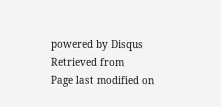powered by Disqus
Retrieved from
Page last modified on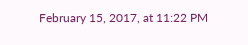February 15, 2017, at 11:22 PM